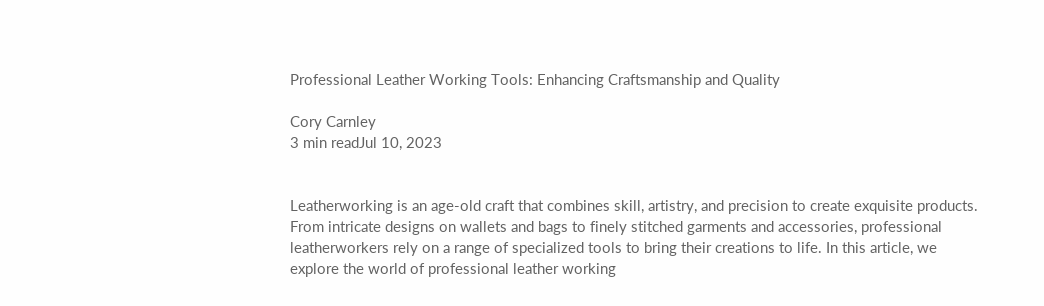Professional Leather Working Tools: Enhancing Craftsmanship and Quality

Cory Carnley
3 min readJul 10, 2023


Leatherworking is an age-old craft that combines skill, artistry, and precision to create exquisite products. From intricate designs on wallets and bags to finely stitched garments and accessories, professional leatherworkers rely on a range of specialized tools to bring their creations to life. In this article, we explore the world of professional leather working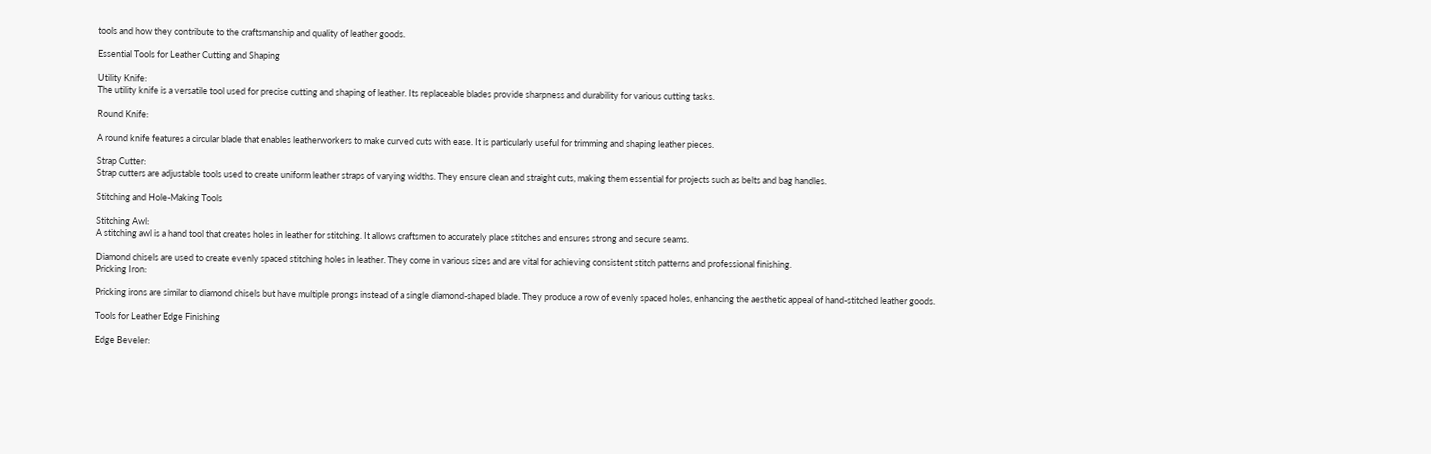tools and how they contribute to the craftsmanship and quality of leather goods.

Essential Tools for Leather Cutting and Shaping

Utility Knife:
The utility knife is a versatile tool used for precise cutting and shaping of leather. Its replaceable blades provide sharpness and durability for various cutting tasks.

Round Knife:

A round knife features a circular blade that enables leatherworkers to make curved cuts with ease. It is particularly useful for trimming and shaping leather pieces.

Strap Cutter:
Strap cutters are adjustable tools used to create uniform leather straps of varying widths. They ensure clean and straight cuts, making them essential for projects such as belts and bag handles.

Stitching and Hole-Making Tools

Stitching Awl:
A stitching awl is a hand tool that creates holes in leather for stitching. It allows craftsmen to accurately place stitches and ensures strong and secure seams.

Diamond chisels are used to create evenly spaced stitching holes in leather. They come in various sizes and are vital for achieving consistent stitch patterns and professional finishing.
Pricking Iron:

Pricking irons are similar to diamond chisels but have multiple prongs instead of a single diamond-shaped blade. They produce a row of evenly spaced holes, enhancing the aesthetic appeal of hand-stitched leather goods.

Tools for Leather Edge Finishing

Edge Beveler: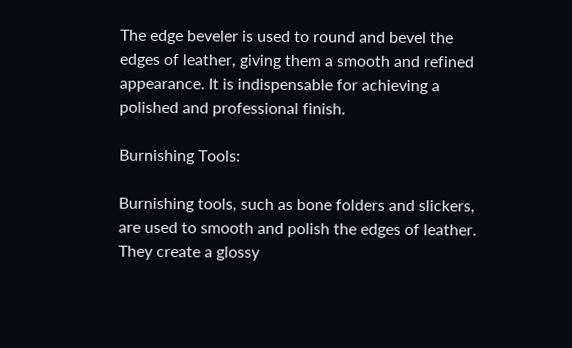The edge beveler is used to round and bevel the edges of leather, giving them a smooth and refined appearance. It is indispensable for achieving a polished and professional finish.

Burnishing Tools:

Burnishing tools, such as bone folders and slickers, are used to smooth and polish the edges of leather. They create a glossy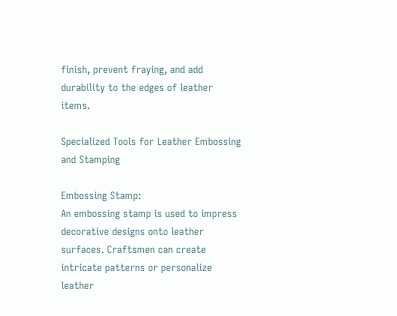finish, prevent fraying, and add durability to the edges of leather items.

Specialized Tools for Leather Embossing and Stamping

Embossing Stamp:
An embossing stamp is used to impress decorative designs onto leather surfaces. Craftsmen can create intricate patterns or personalize leather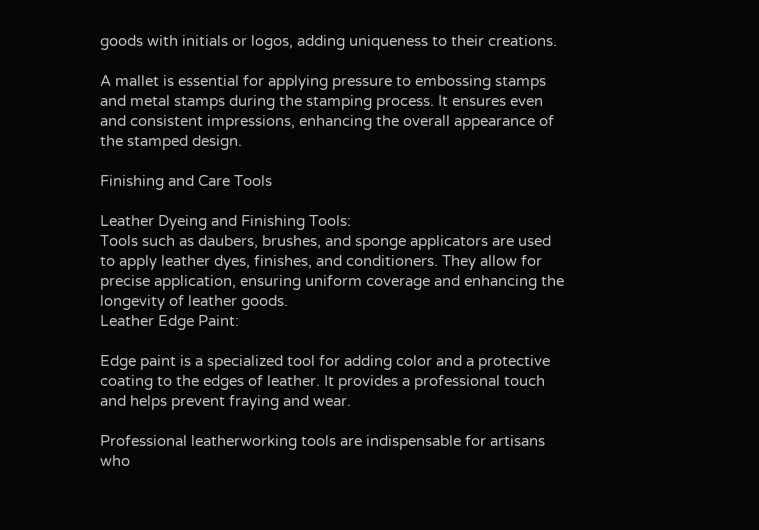goods with initials or logos, adding uniqueness to their creations.

A mallet is essential for applying pressure to embossing stamps and metal stamps during the stamping process. It ensures even and consistent impressions, enhancing the overall appearance of the stamped design.

Finishing and Care Tools

Leather Dyeing and Finishing Tools:
Tools such as daubers, brushes, and sponge applicators are used to apply leather dyes, finishes, and conditioners. They allow for precise application, ensuring uniform coverage and enhancing the longevity of leather goods.
Leather Edge Paint:

Edge paint is a specialized tool for adding color and a protective coating to the edges of leather. It provides a professional touch and helps prevent fraying and wear.

Professional leatherworking tools are indispensable for artisans who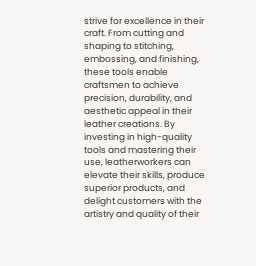strive for excellence in their craft. From cutting and shaping to stitching, embossing, and finishing, these tools enable craftsmen to achieve precision, durability, and aesthetic appeal in their leather creations. By investing in high-quality tools and mastering their use, leatherworkers can elevate their skills, produce superior products, and delight customers with the artistry and quality of their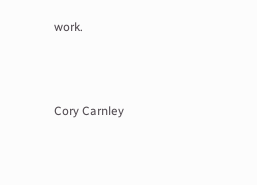work.



Cory Carnley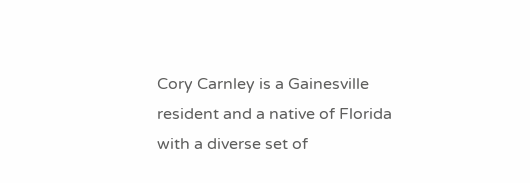Cory Carnley is a Gainesville resident and a native of Florida with a diverse set of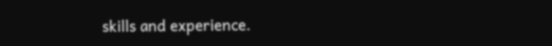skills and experience.